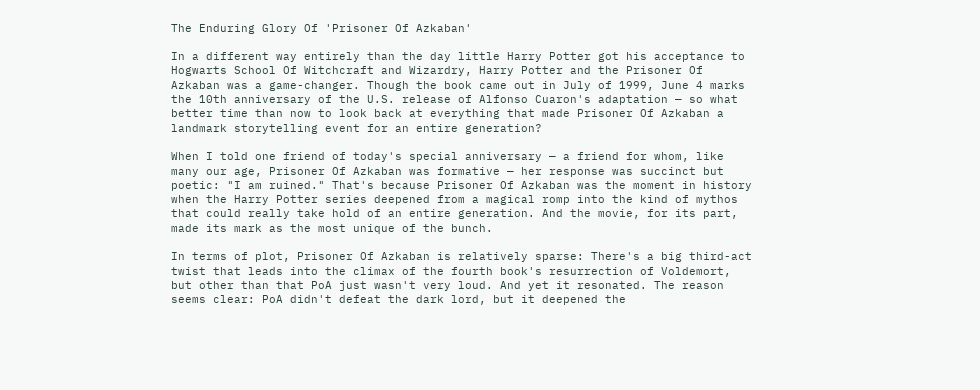The Enduring Glory Of 'Prisoner Of Azkaban'

In a different way entirely than the day little Harry Potter got his acceptance to Hogwarts School Of Witchcraft and Wizardry, Harry Potter and the Prisoner Of Azkaban was a game-changer. Though the book came out in July of 1999, June 4 marks the 10th anniversary of the U.S. release of Alfonso Cuaron's adaptation — so what better time than now to look back at everything that made Prisoner Of Azkaban a landmark storytelling event for an entire generation?

When I told one friend of today's special anniversary — a friend for whom, like many our age, Prisoner Of Azkaban was formative — her response was succinct but poetic: "I am ruined." That's because Prisoner Of Azkaban was the moment in history when the Harry Potter series deepened from a magical romp into the kind of mythos that could really take hold of an entire generation. And the movie, for its part, made its mark as the most unique of the bunch.

In terms of plot, Prisoner Of Azkaban is relatively sparse: There's a big third-act twist that leads into the climax of the fourth book's resurrection of Voldemort, but other than that PoA just wasn't very loud. And yet it resonated. The reason seems clear: PoA didn't defeat the dark lord, but it deepened the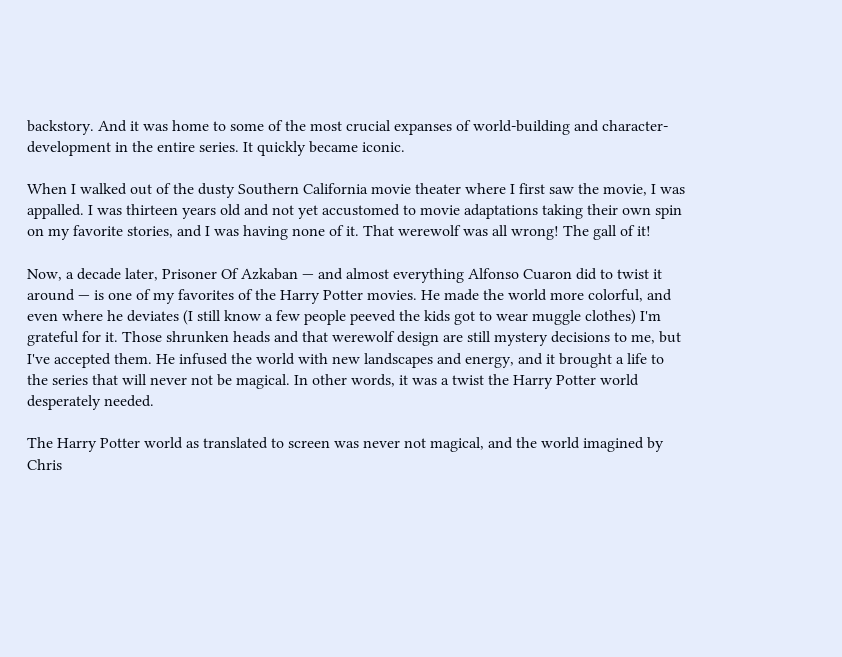backstory. And it was home to some of the most crucial expanses of world-building and character-development in the entire series. It quickly became iconic.

When I walked out of the dusty Southern California movie theater where I first saw the movie, I was appalled. I was thirteen years old and not yet accustomed to movie adaptations taking their own spin on my favorite stories, and I was having none of it. That werewolf was all wrong! The gall of it!

Now, a decade later, Prisoner Of Azkaban — and almost everything Alfonso Cuaron did to twist it around — is one of my favorites of the Harry Potter movies. He made the world more colorful, and even where he deviates (I still know a few people peeved the kids got to wear muggle clothes) I'm grateful for it. Those shrunken heads and that werewolf design are still mystery decisions to me, but I've accepted them. He infused the world with new landscapes and energy, and it brought a life to the series that will never not be magical. In other words, it was a twist the Harry Potter world desperately needed.

The Harry Potter world as translated to screen was never not magical, and the world imagined by Chris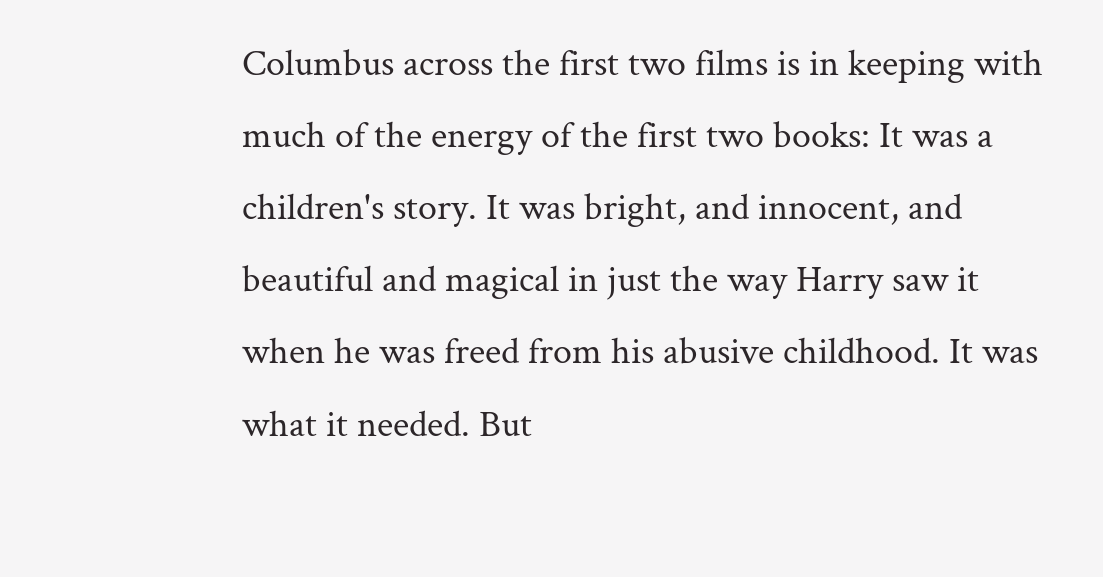Columbus across the first two films is in keeping with much of the energy of the first two books: It was a children's story. It was bright, and innocent, and beautiful and magical in just the way Harry saw it when he was freed from his abusive childhood. It was what it needed. But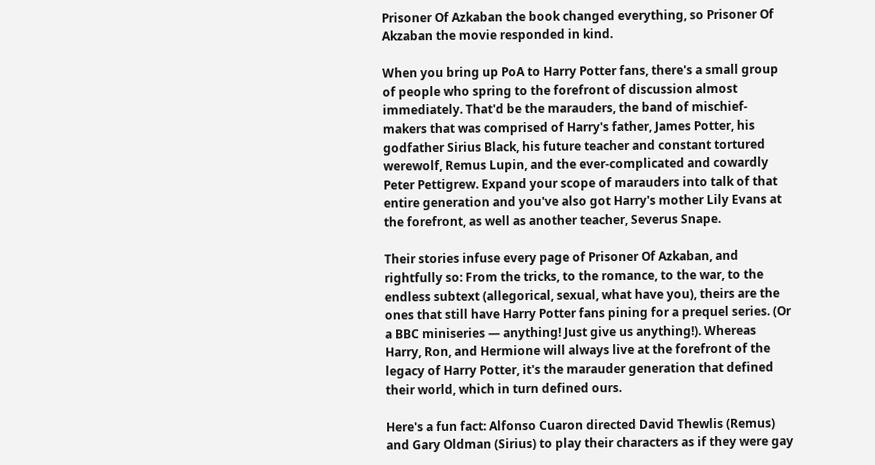Prisoner Of Azkaban the book changed everything, so Prisoner Of Akzaban the movie responded in kind.

When you bring up PoA to Harry Potter fans, there's a small group of people who spring to the forefront of discussion almost immediately. That'd be the marauders, the band of mischief-makers that was comprised of Harry's father, James Potter, his godfather Sirius Black, his future teacher and constant tortured werewolf, Remus Lupin, and the ever-complicated and cowardly Peter Pettigrew. Expand your scope of marauders into talk of that entire generation and you've also got Harry's mother Lily Evans at the forefront, as well as another teacher, Severus Snape.

Their stories infuse every page of Prisoner Of Azkaban, and rightfully so: From the tricks, to the romance, to the war, to the endless subtext (allegorical, sexual, what have you), theirs are the ones that still have Harry Potter fans pining for a prequel series. (Or a BBC miniseries — anything! Just give us anything!). Whereas Harry, Ron, and Hermione will always live at the forefront of the legacy of Harry Potter, it's the marauder generation that defined their world, which in turn defined ours.

Here's a fun fact: Alfonso Cuaron directed David Thewlis (Remus) and Gary Oldman (Sirius) to play their characters as if they were gay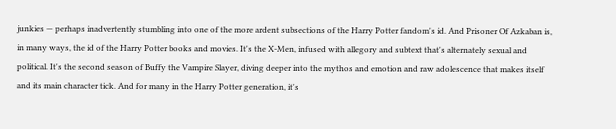junkies — perhaps inadvertently stumbling into one of the more ardent subsections of the Harry Potter fandom's id. And Prisoner Of Azkaban is, in many ways, the id of the Harry Potter books and movies. It's the X-Men, infused with allegory and subtext that's alternately sexual and political. It's the second season of Buffy the Vampire Slayer, diving deeper into the mythos and emotion and raw adolescence that makes itself and its main character tick. And for many in the Harry Potter generation, it's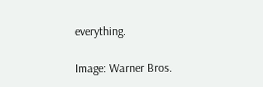everything.

Image: Warner Bros.